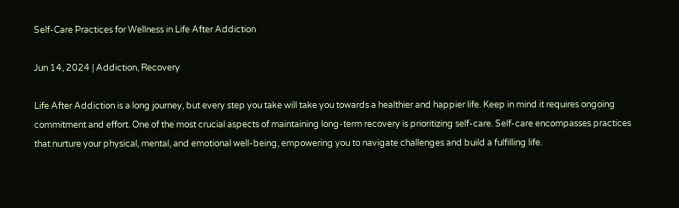Self-Care Practices for Wellness in Life After Addiction

Jun 14, 2024 | Addiction, Recovery

Life After Addiction is a long journey, but every step you take will take you towards a healthier and happier life. Keep in mind it requires ongoing commitment and effort. One of the most crucial aspects of maintaining long-term recovery is prioritizing self-care. Self-care encompasses practices that nurture your physical, mental, and emotional well-being, empowering you to navigate challenges and build a fulfilling life.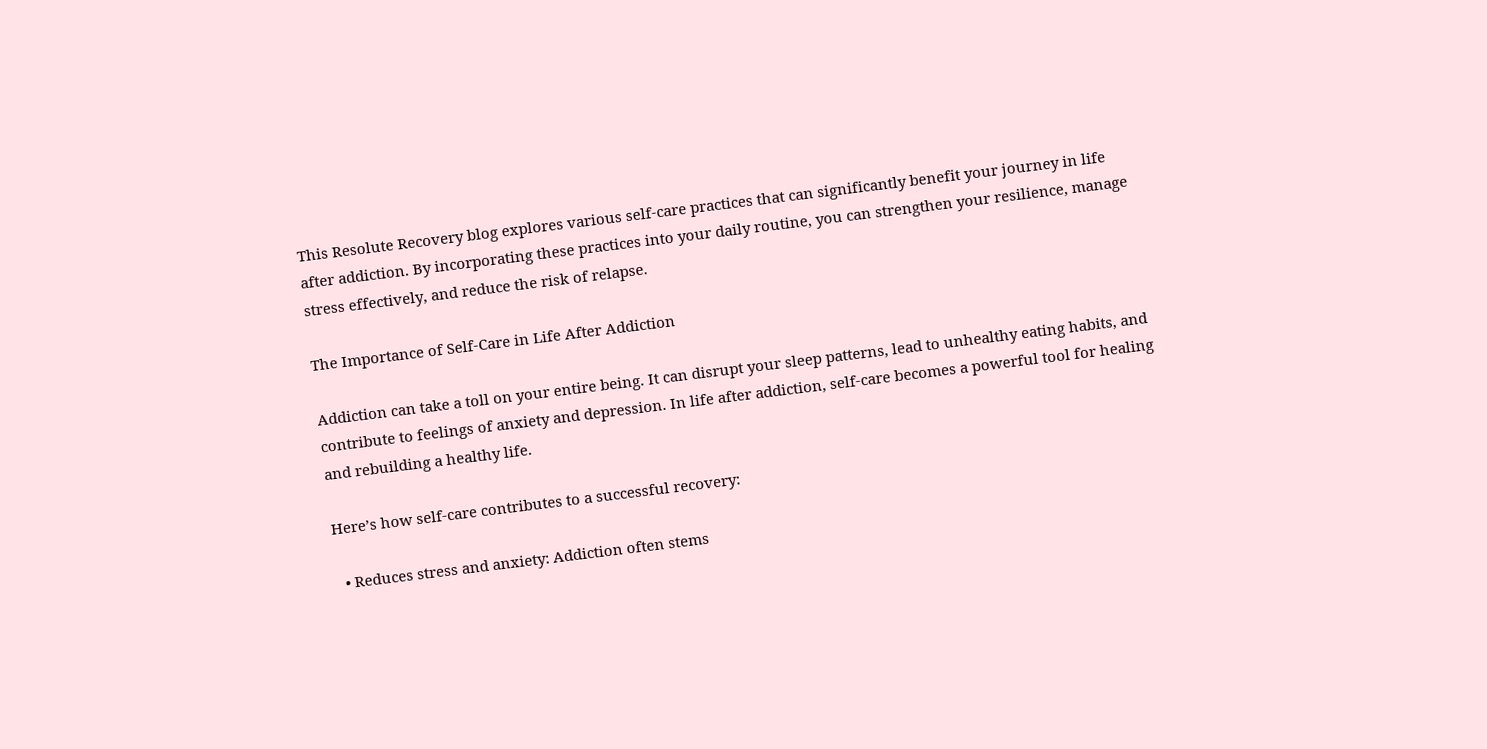This Resolute Recovery blog explores various self-care practices that can significantly benefit your journey in life after addiction. By incorporating these practices into your daily routine, you can strengthen your resilience, manage stress effectively, and reduce the risk of relapse.

The Importance of Self-Care in Life After Addiction

Addiction can take a toll on your entire being. It can disrupt your sleep patterns, lead to unhealthy eating habits, and contribute to feelings of anxiety and depression. In life after addiction, self-care becomes a powerful tool for healing and rebuilding a healthy life.

Here’s how self-care contributes to a successful recovery:

  • Reduces stress and anxiety: Addiction often stems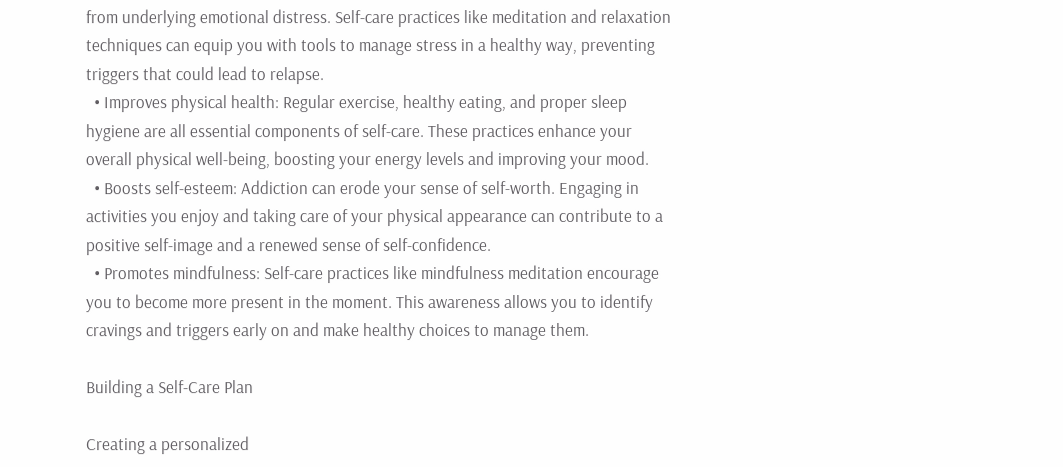from underlying emotional distress. Self-care practices like meditation and relaxation techniques can equip you with tools to manage stress in a healthy way, preventing triggers that could lead to relapse.
  • Improves physical health: Regular exercise, healthy eating, and proper sleep hygiene are all essential components of self-care. These practices enhance your overall physical well-being, boosting your energy levels and improving your mood.
  • Boosts self-esteem: Addiction can erode your sense of self-worth. Engaging in activities you enjoy and taking care of your physical appearance can contribute to a positive self-image and a renewed sense of self-confidence.
  • Promotes mindfulness: Self-care practices like mindfulness meditation encourage you to become more present in the moment. This awareness allows you to identify cravings and triggers early on and make healthy choices to manage them.

Building a Self-Care Plan

Creating a personalized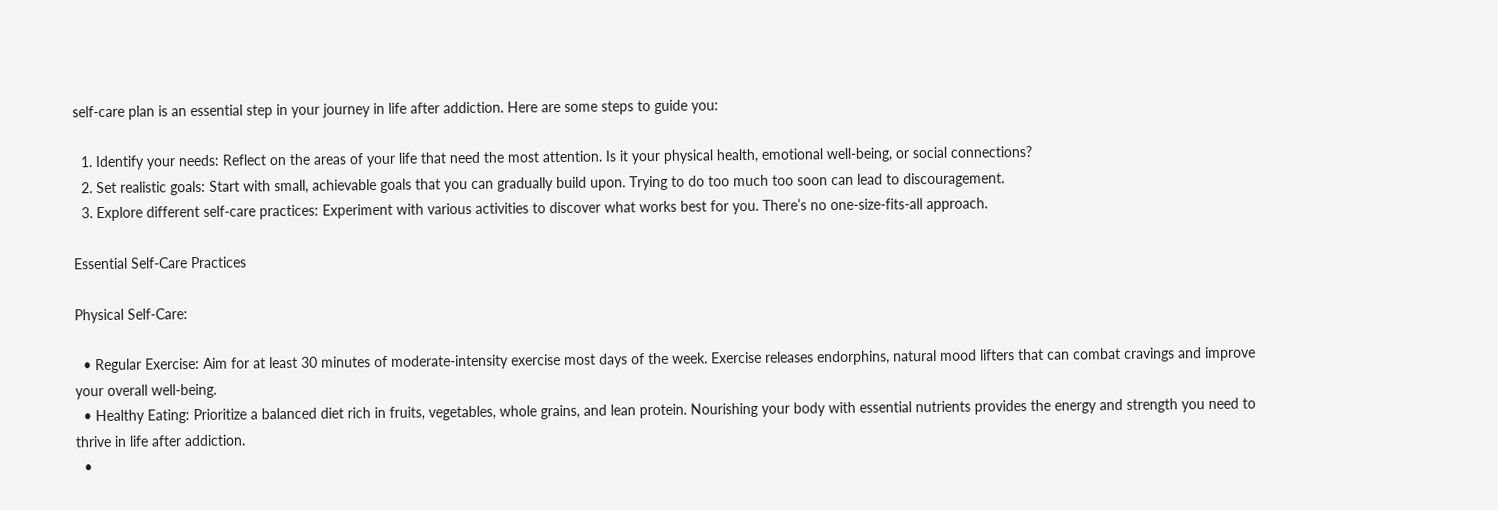self-care plan is an essential step in your journey in life after addiction. Here are some steps to guide you:

  1. Identify your needs: Reflect on the areas of your life that need the most attention. Is it your physical health, emotional well-being, or social connections?
  2. Set realistic goals: Start with small, achievable goals that you can gradually build upon. Trying to do too much too soon can lead to discouragement.
  3. Explore different self-care practices: Experiment with various activities to discover what works best for you. There’s no one-size-fits-all approach.

Essential Self-Care Practices

Physical Self-Care:

  • Regular Exercise: Aim for at least 30 minutes of moderate-intensity exercise most days of the week. Exercise releases endorphins, natural mood lifters that can combat cravings and improve your overall well-being.
  • Healthy Eating: Prioritize a balanced diet rich in fruits, vegetables, whole grains, and lean protein. Nourishing your body with essential nutrients provides the energy and strength you need to thrive in life after addiction.
  •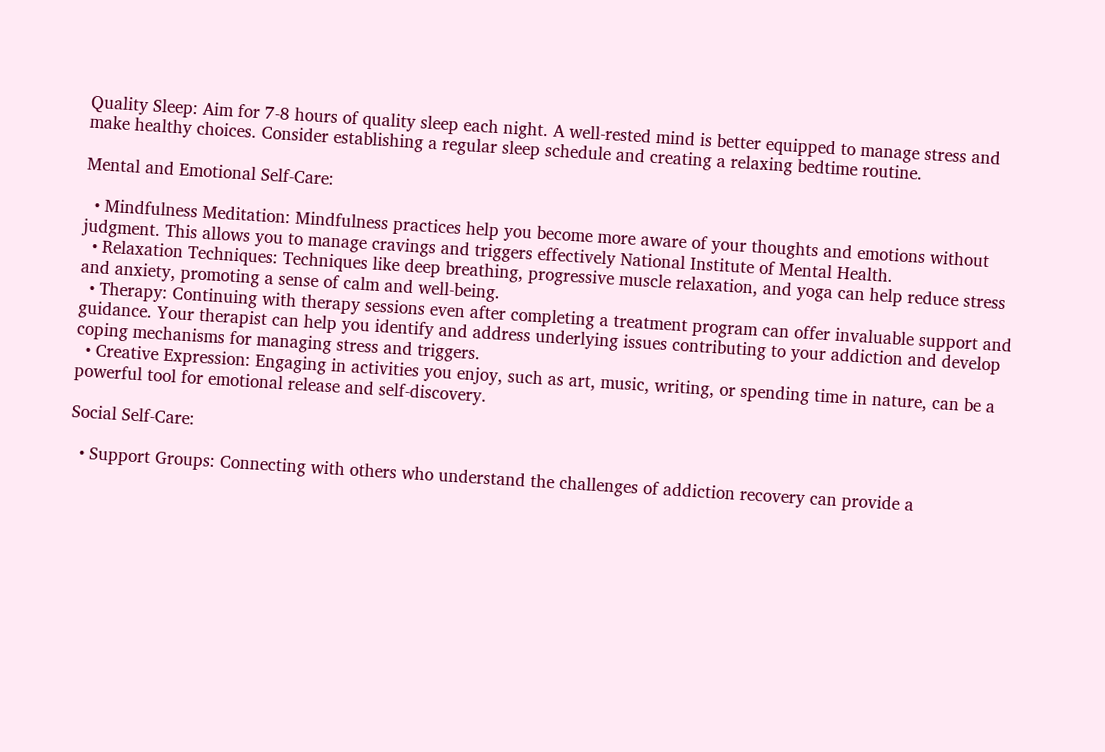Quality Sleep: Aim for 7-8 hours of quality sleep each night. A well-rested mind is better equipped to manage stress and make healthy choices. Consider establishing a regular sleep schedule and creating a relaxing bedtime routine.

Mental and Emotional Self-Care:

  • Mindfulness Meditation: Mindfulness practices help you become more aware of your thoughts and emotions without judgment. This allows you to manage cravings and triggers effectively National Institute of Mental Health.
  • Relaxation Techniques: Techniques like deep breathing, progressive muscle relaxation, and yoga can help reduce stress and anxiety, promoting a sense of calm and well-being.
  • Therapy: Continuing with therapy sessions even after completing a treatment program can offer invaluable support and guidance. Your therapist can help you identify and address underlying issues contributing to your addiction and develop coping mechanisms for managing stress and triggers.
  • Creative Expression: Engaging in activities you enjoy, such as art, music, writing, or spending time in nature, can be a powerful tool for emotional release and self-discovery.

Social Self-Care:

  • Support Groups: Connecting with others who understand the challenges of addiction recovery can provide a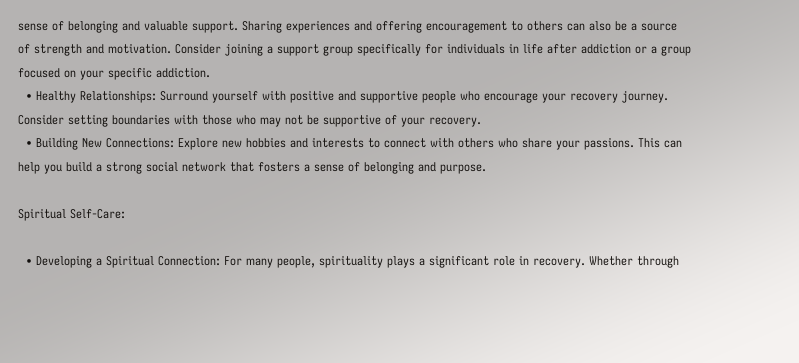sense of belonging and valuable support. Sharing experiences and offering encouragement to others can also be a source of strength and motivation. Consider joining a support group specifically for individuals in life after addiction or a group focused on your specific addiction.
  • Healthy Relationships: Surround yourself with positive and supportive people who encourage your recovery journey. Consider setting boundaries with those who may not be supportive of your recovery.
  • Building New Connections: Explore new hobbies and interests to connect with others who share your passions. This can help you build a strong social network that fosters a sense of belonging and purpose.

Spiritual Self-Care:

  • Developing a Spiritual Connection: For many people, spirituality plays a significant role in recovery. Whether through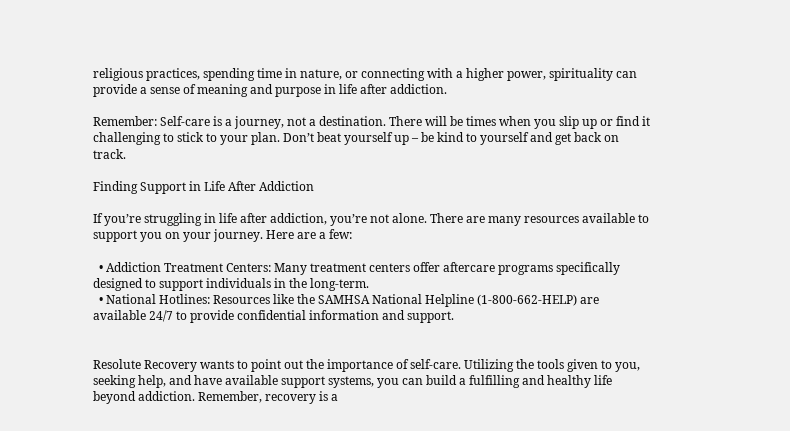religious practices, spending time in nature, or connecting with a higher power, spirituality can provide a sense of meaning and purpose in life after addiction.

Remember: Self-care is a journey, not a destination. There will be times when you slip up or find it challenging to stick to your plan. Don’t beat yourself up – be kind to yourself and get back on track.

Finding Support in Life After Addiction

If you’re struggling in life after addiction, you’re not alone. There are many resources available to support you on your journey. Here are a few:

  • Addiction Treatment Centers: Many treatment centers offer aftercare programs specifically designed to support individuals in the long-term.
  • National Hotlines: Resources like the SAMHSA National Helpline (1-800-662-HELP) are available 24/7 to provide confidential information and support.


Resolute Recovery wants to point out the importance of self-care. Utilizing the tools given to you, seeking help, and have available support systems, you can build a fulfilling and healthy life beyond addiction. Remember, recovery is a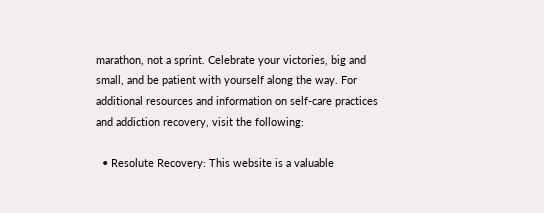marathon, not a sprint. Celebrate your victories, big and small, and be patient with yourself along the way. For additional resources and information on self-care practices and addiction recovery, visit the following:

  • Resolute Recovery: This website is a valuable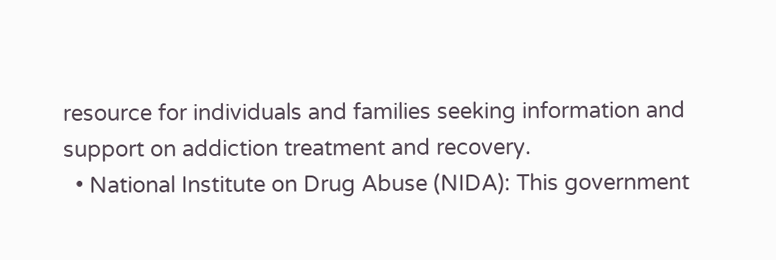resource for individuals and families seeking information and support on addiction treatment and recovery.
  • National Institute on Drug Abuse (NIDA): This government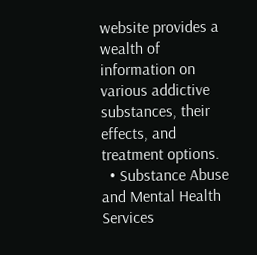website provides a wealth of information on various addictive substances, their effects, and treatment options.
  • Substance Abuse and Mental Health Services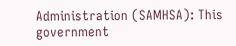Administration (SAMHSA): This government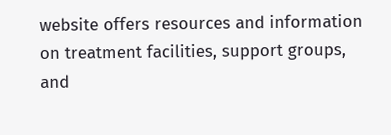website offers resources and information on treatment facilities, support groups, and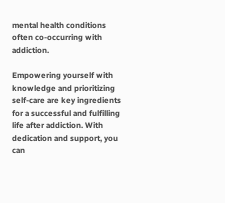mental health conditions often co-occurring with addiction.

Empowering yourself with knowledge and prioritizing self-care are key ingredients for a successful and fulfilling life after addiction. With dedication and support, you can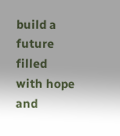build a future filled with hope and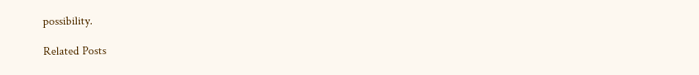possibility.

Related Posts